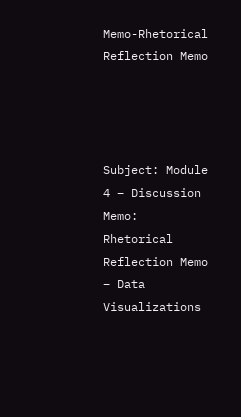Memo-Rhetorical Reflection Memo




Subject: Module 4 – Discussion Memo: Rhetorical Reflection Memo – Data Visualizations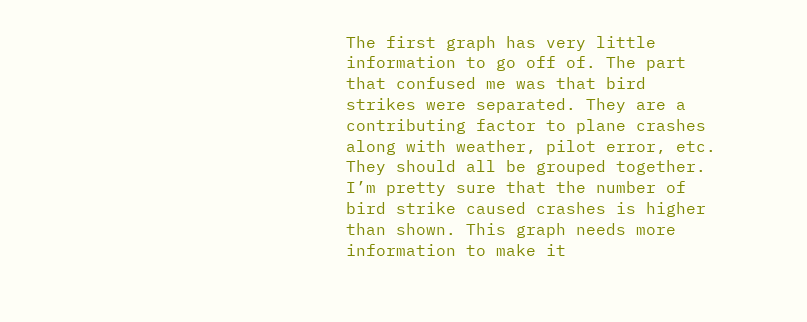The first graph has very little information to go off of. The part that confused me was that bird strikes were separated. They are a contributing factor to plane crashes along with weather, pilot error, etc. They should all be grouped together. I’m pretty sure that the number of bird strike caused crashes is higher than shown. This graph needs more information to make it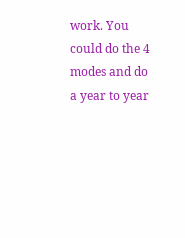work. You could do the 4 modes and do a year to year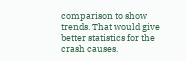comparison to show trends. That would give better statistics for the crash causes.